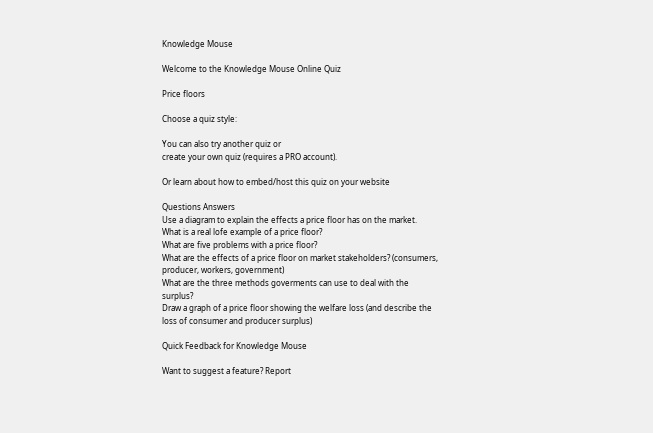Knowledge Mouse

Welcome to the Knowledge Mouse Online Quiz

Price floors

Choose a quiz style:

You can also try another quiz or
create your own quiz (requires a PRO account).

Or learn about how to embed/host this quiz on your website

Questions Answers
Use a diagram to explain the effects a price floor has on the market.
What is a real lofe example of a price floor?
What are five problems with a price floor?
What are the effects of a price floor on market stakeholders? (consumers, producer, workers, government)
What are the three methods goverments can use to deal with the surplus?
Draw a graph of a price floor showing the welfare loss (and describe the loss of consumer and producer surplus)

Quick Feedback for Knowledge Mouse

Want to suggest a feature? Report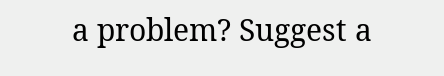a problem? Suggest a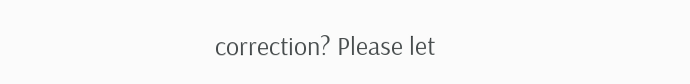correction? Please let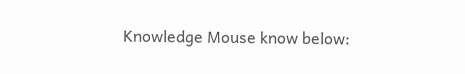Knowledge Mouse know below: